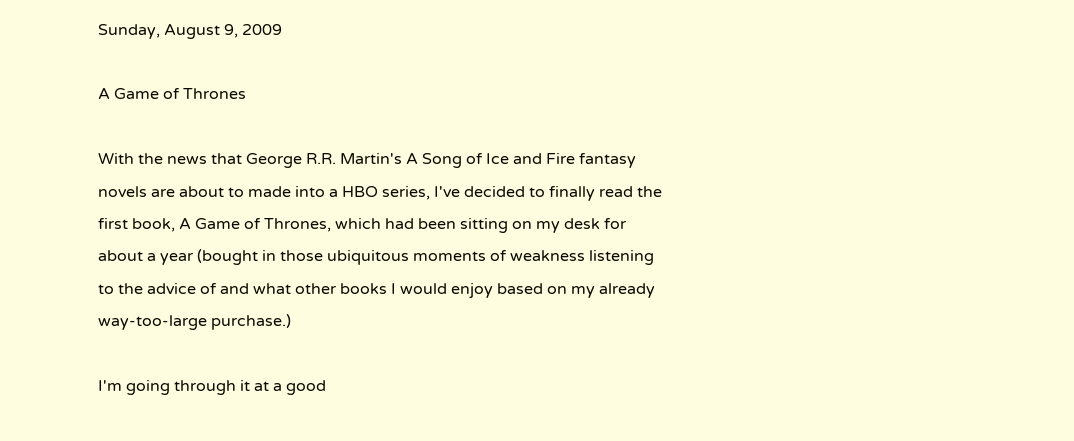Sunday, August 9, 2009

A Game of Thrones

With the news that George R.R. Martin's A Song of Ice and Fire fantasy novels are about to made into a HBO series, I've decided to finally read the first book, A Game of Thrones, which had been sitting on my desk for about a year (bought in those ubiquitous moments of weakness listening to the advice of and what other books I would enjoy based on my already way-too-large purchase.)

I'm going through it at a good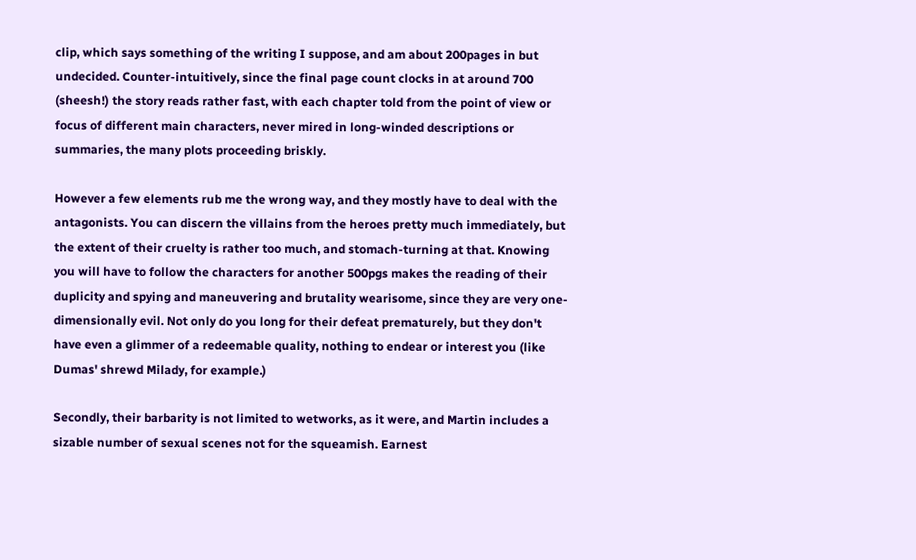clip, which says something of the writing I suppose, and am about 200pages in but undecided. Counter-intuitively, since the final page count clocks in at around 700 (sheesh!) the story reads rather fast, with each chapter told from the point of view or focus of different main characters, never mired in long-winded descriptions or summaries, the many plots proceeding briskly.

However a few elements rub me the wrong way, and they mostly have to deal with the antagonists. You can discern the villains from the heroes pretty much immediately, but the extent of their cruelty is rather too much, and stomach-turning at that. Knowing you will have to follow the characters for another 500pgs makes the reading of their duplicity and spying and maneuvering and brutality wearisome, since they are very one-dimensionally evil. Not only do you long for their defeat prematurely, but they don't have even a glimmer of a redeemable quality, nothing to endear or interest you (like Dumas' shrewd Milady, for example.)

Secondly, their barbarity is not limited to wetworks, as it were, and Martin includes a sizable number of sexual scenes not for the squeamish. Earnest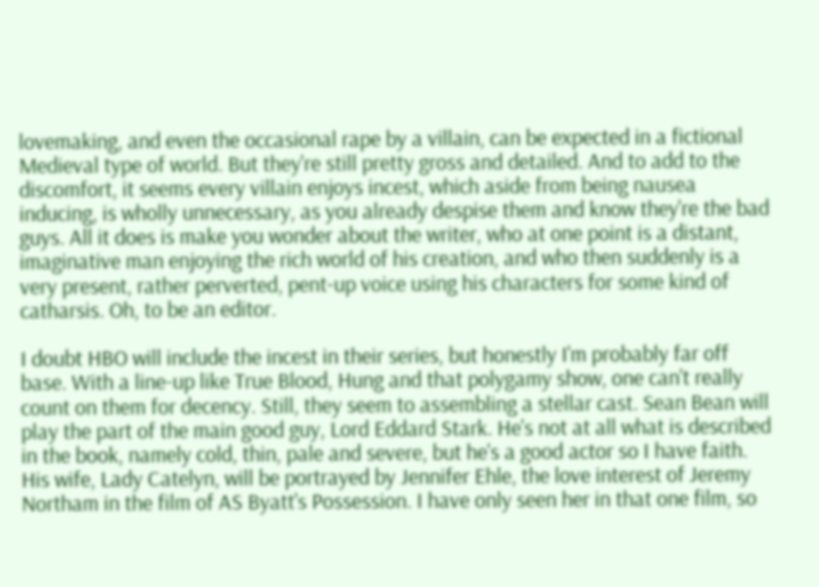lovemaking, and even the occasional rape by a villain, can be expected in a fictional Medieval type of world. But they're still pretty gross and detailed. And to add to the discomfort, it seems every villain enjoys incest, which aside from being nausea inducing, is wholly unnecessary, as you already despise them and know they're the bad guys. All it does is make you wonder about the writer, who at one point is a distant, imaginative man enjoying the rich world of his creation, and who then suddenly is a very present, rather perverted, pent-up voice using his characters for some kind of catharsis. Oh, to be an editor.

I doubt HBO will include the incest in their series, but honestly I'm probably far off base. With a line-up like True Blood, Hung and that polygamy show, one can't really count on them for decency. Still, they seem to assembling a stellar cast. Sean Bean will play the part of the main good guy, Lord Eddard Stark. He's not at all what is described in the book, namely cold, thin, pale and severe, but he's a good actor so I have faith. His wife, Lady Catelyn, will be portrayed by Jennifer Ehle, the love interest of Jeremy Northam in the film of AS Byatt's Possession. I have only seen her in that one film, so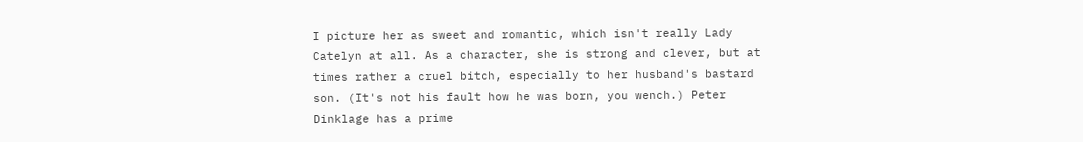I picture her as sweet and romantic, which isn't really Lady Catelyn at all. As a character, she is strong and clever, but at times rather a cruel bitch, especially to her husband's bastard son. (It's not his fault how he was born, you wench.) Peter Dinklage has a prime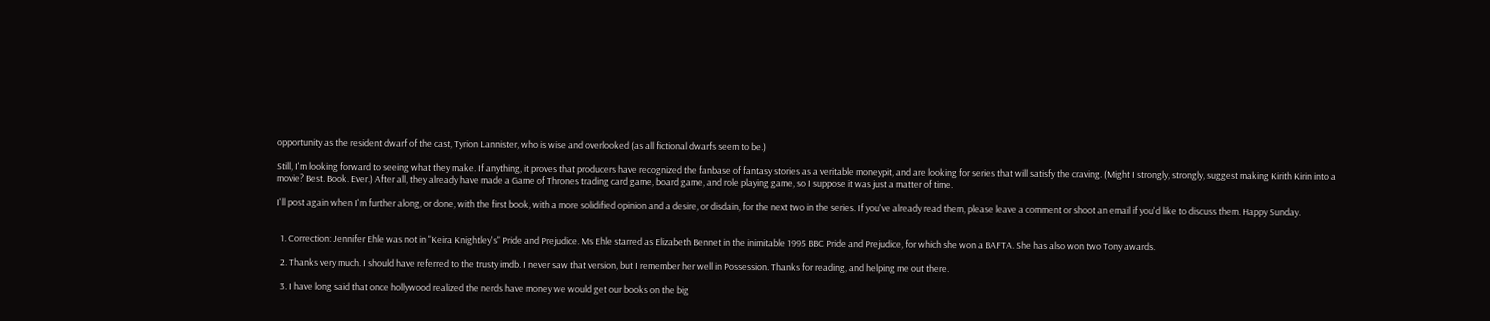opportunity as the resident dwarf of the cast, Tyrion Lannister, who is wise and overlooked (as all fictional dwarfs seem to be.)

Still, I'm looking forward to seeing what they make. If anything, it proves that producers have recognized the fanbase of fantasy stories as a veritable moneypit, and are looking for series that will satisfy the craving. (Might I strongly, strongly, suggest making Kirith Kirin into a movie? Best. Book. Ever.) After all, they already have made a Game of Thrones trading card game, board game, and role playing game, so I suppose it was just a matter of time.

I'll post again when I'm further along, or done, with the first book, with a more solidified opinion and a desire, or disdain, for the next two in the series. If you've already read them, please leave a comment or shoot an email if you'd like to discuss them. Happy Sunday.


  1. Correction: Jennifer Ehle was not in "Keira Knightley's" Pride and Prejudice. Ms Ehle starred as Elizabeth Bennet in the inimitable 1995 BBC Pride and Prejudice, for which she won a BAFTA. She has also won two Tony awards.

  2. Thanks very much. I should have referred to the trusty imdb. I never saw that version, but I remember her well in Possession. Thanks for reading, and helping me out there.

  3. I have long said that once hollywood realized the nerds have money we would get our books on the big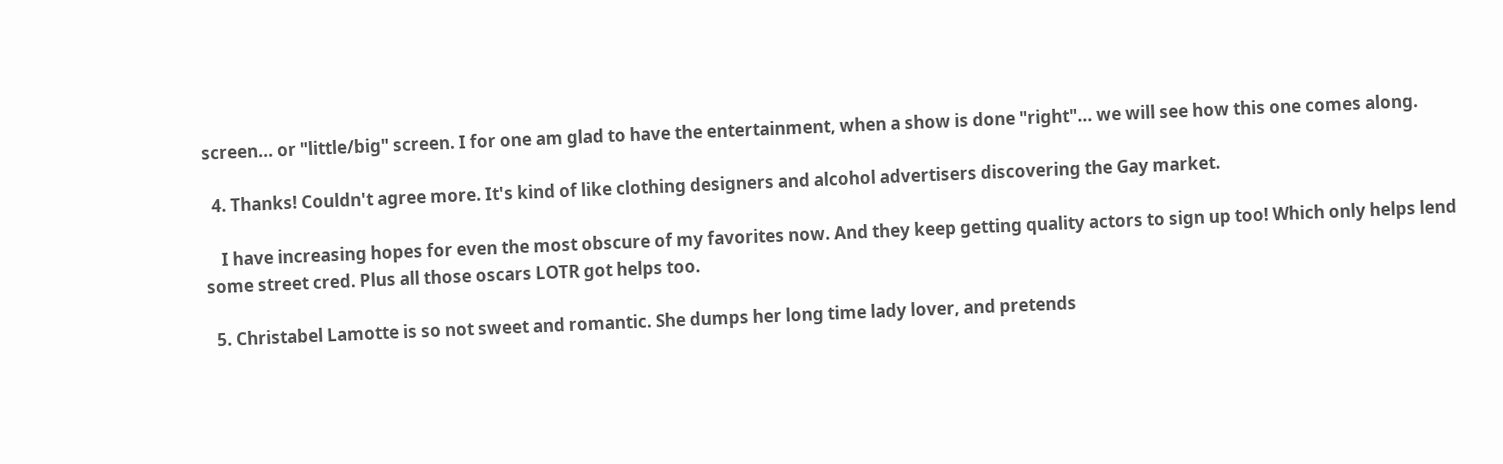screen... or "little/big" screen. I for one am glad to have the entertainment, when a show is done "right"... we will see how this one comes along.

  4. Thanks! Couldn't agree more. It's kind of like clothing designers and alcohol advertisers discovering the Gay market.

    I have increasing hopes for even the most obscure of my favorites now. And they keep getting quality actors to sign up too! Which only helps lend some street cred. Plus all those oscars LOTR got helps too.

  5. Christabel Lamotte is so not sweet and romantic. She dumps her long time lady lover, and pretends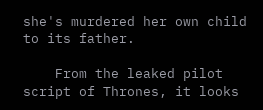she's murdered her own child to its father.

    From the leaked pilot script of Thrones, it looks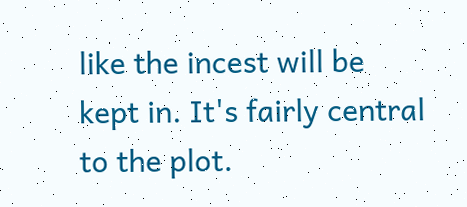like the incest will be kept in. It's fairly central to the plot.